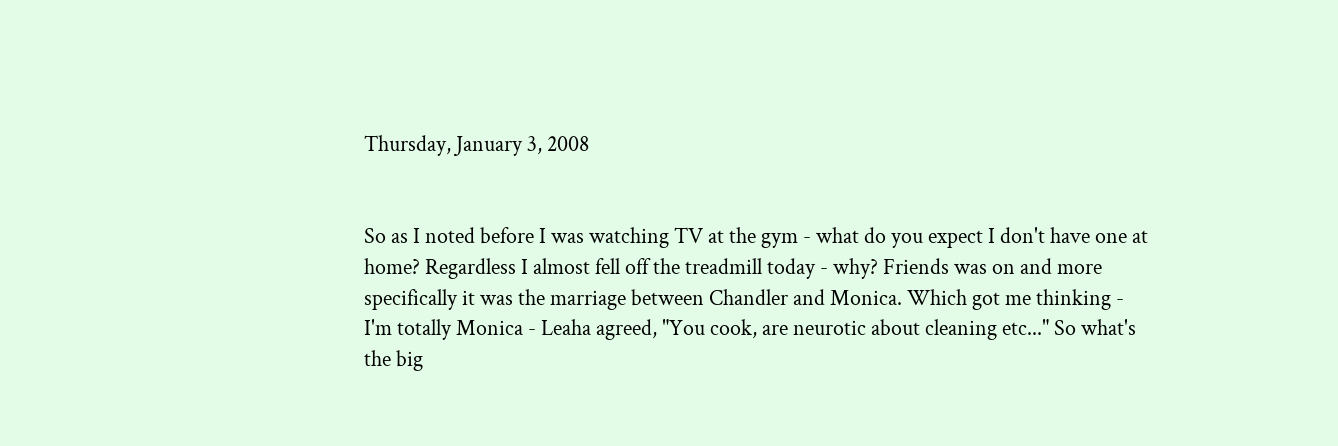Thursday, January 3, 2008


So as I noted before I was watching TV at the gym - what do you expect I don't have one at home? Regardless I almost fell off the treadmill today - why? Friends was on and more specifically it was the marriage between Chandler and Monica. Which got me thinking - I'm totally Monica - Leaha agreed, "You cook, are neurotic about cleaning etc..." So what's the big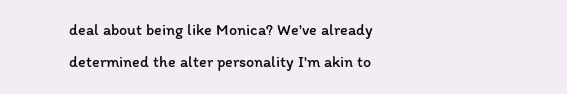deal about being like Monica? We've already determined the alter personality I'm akin to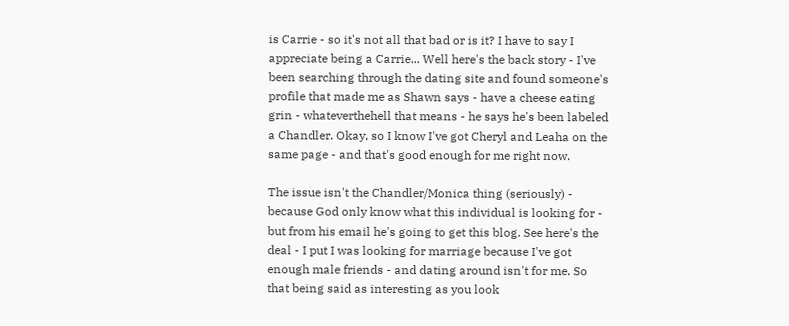is Carrie - so it's not all that bad or is it? I have to say I appreciate being a Carrie... Well here's the back story - I've been searching through the dating site and found someone's profile that made me as Shawn says - have a cheese eating grin - whateverthehell that means - he says he's been labeled a Chandler. Okay, so I know I've got Cheryl and Leaha on the same page - and that's good enough for me right now.

The issue isn't the Chandler/Monica thing (seriously) - because God only know what this individual is looking for - but from his email he's going to get this blog. See here's the deal - I put I was looking for marriage because I've got enough male friends - and dating around isn't for me. So that being said as interesting as you look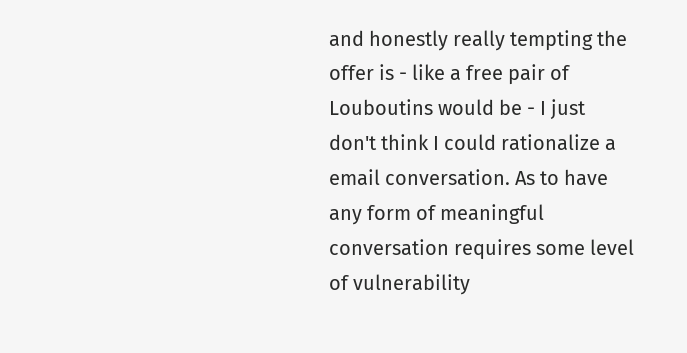and honestly really tempting the offer is - like a free pair of Louboutins would be - I just don't think I could rationalize a email conversation. As to have any form of meaningful conversation requires some level of vulnerability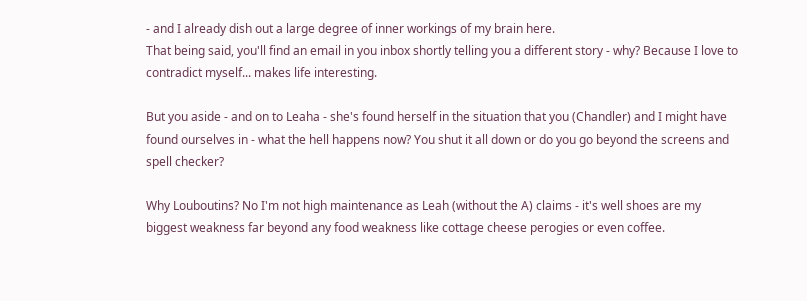- and I already dish out a large degree of inner workings of my brain here.
That being said, you'll find an email in you inbox shortly telling you a different story - why? Because I love to contradict myself... makes life interesting.

But you aside - and on to Leaha - she's found herself in the situation that you (Chandler) and I might have found ourselves in - what the hell happens now? You shut it all down or do you go beyond the screens and spell checker?

Why Louboutins? No I'm not high maintenance as Leah (without the A) claims - it's well shoes are my biggest weakness far beyond any food weakness like cottage cheese perogies or even coffee.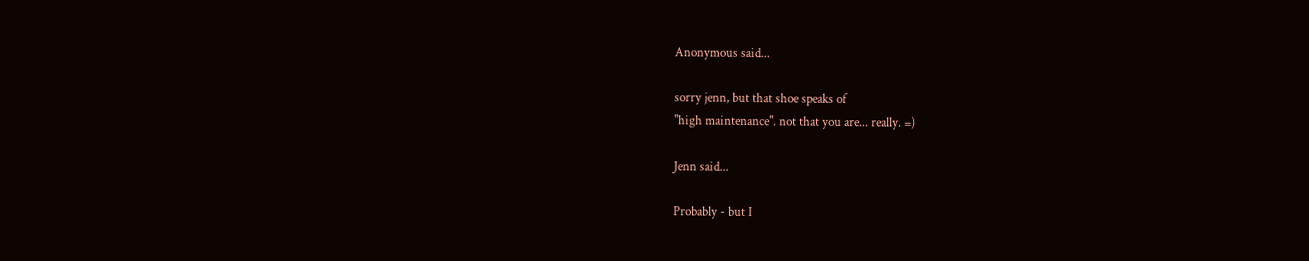Anonymous said...

sorry jenn, but that shoe speaks of
"high maintenance". not that you are... really. =)

Jenn said...

Probably - but I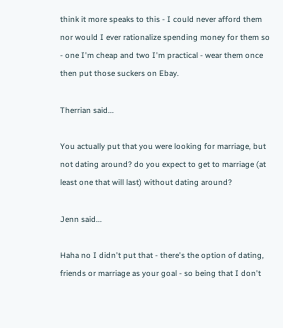think it more speaks to this - I could never afford them nor would I ever rationalize spending money for them so - one I'm cheap and two I'm practical - wear them once then put those suckers on Ebay.

Therrian said...

You actually put that you were looking for marriage, but not dating around? do you expect to get to marriage (at least one that will last) without dating around?

Jenn said...

Haha no I didn't put that - there's the option of dating, friends or marriage as your goal - so being that I don't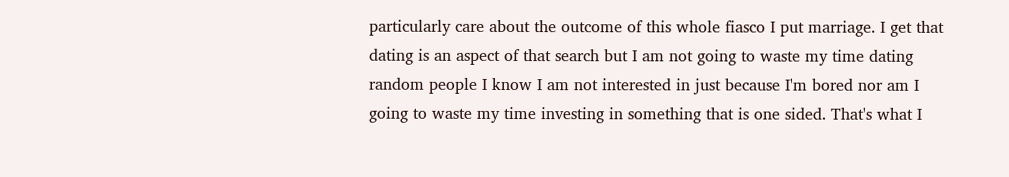particularly care about the outcome of this whole fiasco I put marriage. I get that dating is an aspect of that search but I am not going to waste my time dating random people I know I am not interested in just because I'm bored nor am I going to waste my time investing in something that is one sided. That's what I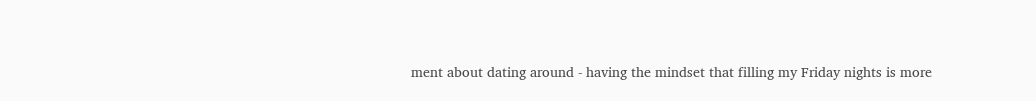ment about dating around - having the mindset that filling my Friday nights is more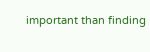important than finding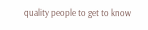quality people to get to know